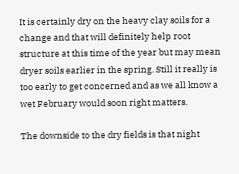It is certainly dry on the heavy clay soils for a change and that will definitely help root structure at this time of the year but may mean dryer soils earlier in the spring. Still it really is too early to get concerned and as we all know a wet February would soon right matters.

The downside to the dry fields is that night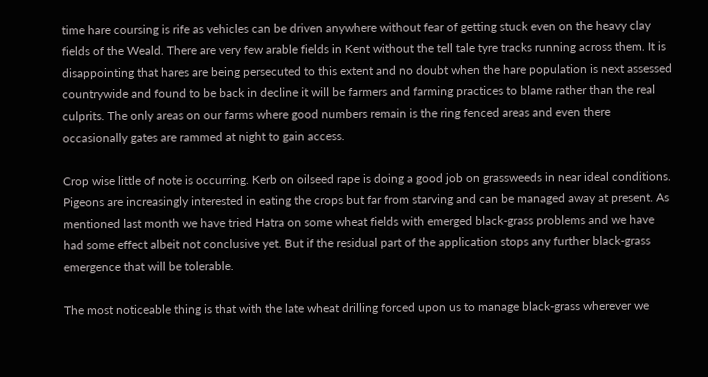time hare coursing is rife as vehicles can be driven anywhere without fear of getting stuck even on the heavy clay fields of the Weald. There are very few arable fields in Kent without the tell tale tyre tracks running across them. It is disappointing that hares are being persecuted to this extent and no doubt when the hare population is next assessed countrywide and found to be back in decline it will be farmers and farming practices to blame rather than the real culprits. The only areas on our farms where good numbers remain is the ring fenced areas and even there occasionally gates are rammed at night to gain access.

Crop wise little of note is occurring. Kerb on oilseed rape is doing a good job on grassweeds in near ideal conditions. Pigeons are increasingly interested in eating the crops but far from starving and can be managed away at present. As mentioned last month we have tried Hatra on some wheat fields with emerged black-grass problems and we have had some effect albeit not conclusive yet. But if the residual part of the application stops any further black-grass emergence that will be tolerable.

The most noticeable thing is that with the late wheat drilling forced upon us to manage black-grass wherever we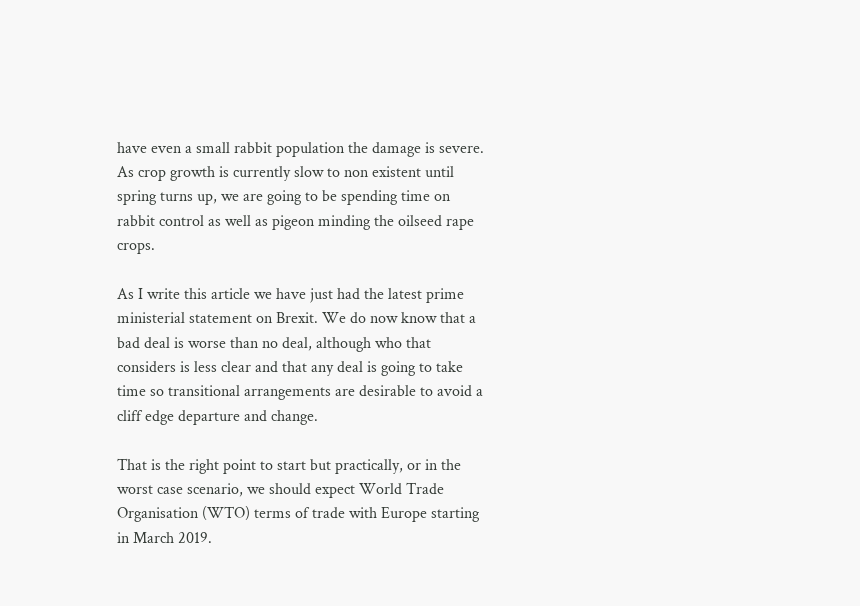have even a small rabbit population the damage is severe. As crop growth is currently slow to non existent until spring turns up, we are going to be spending time on rabbit control as well as pigeon minding the oilseed rape crops.

As I write this article we have just had the latest prime ministerial statement on Brexit. We do now know that a bad deal is worse than no deal, although who that considers is less clear and that any deal is going to take time so transitional arrangements are desirable to avoid a cliff edge departure and change.

That is the right point to start but practically, or in the worst case scenario, we should expect World Trade Organisation (WTO) terms of trade with Europe starting in March 2019.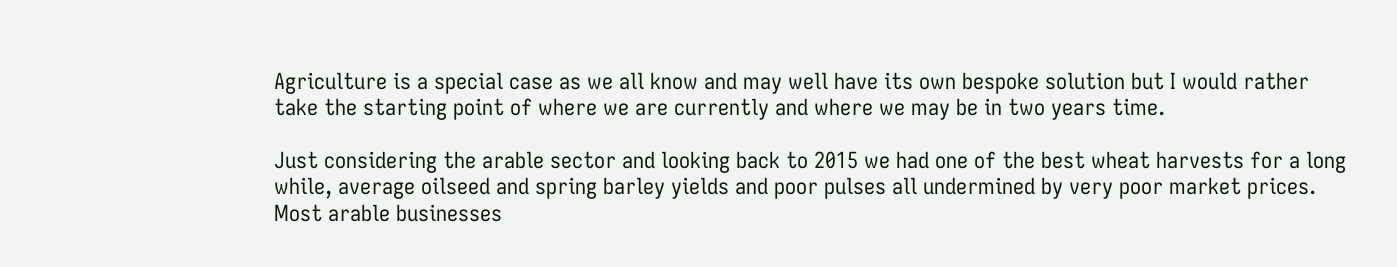Agriculture is a special case as we all know and may well have its own bespoke solution but I would rather take the starting point of where we are currently and where we may be in two years time.

Just considering the arable sector and looking back to 2015 we had one of the best wheat harvests for a long while, average oilseed and spring barley yields and poor pulses all undermined by very poor market prices. Most arable businesses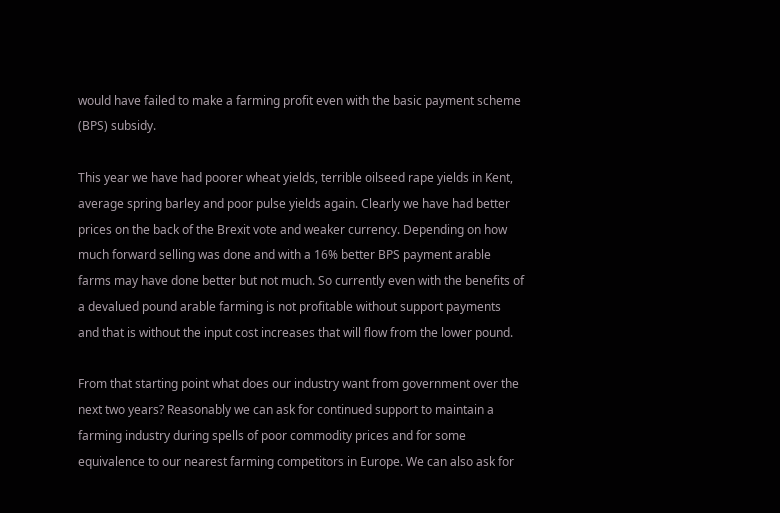would have failed to make a farming profit even with the basic payment scheme (BPS) subsidy.

This year we have had poorer wheat yields, terrible oilseed rape yields in Kent, average spring barley and poor pulse yields again. Clearly we have had better prices on the back of the Brexit vote and weaker currency. Depending on how much forward selling was done and with a 16% better BPS payment arable farms may have done better but not much. So currently even with the benefits of a devalued pound arable farming is not profitable without support payments and that is without the input cost increases that will flow from the lower pound.

From that starting point what does our industry want from government over the next two years? Reasonably we can ask for continued support to maintain a farming industry during spells of poor commodity prices and for some equivalence to our nearest farming competitors in Europe. We can also ask for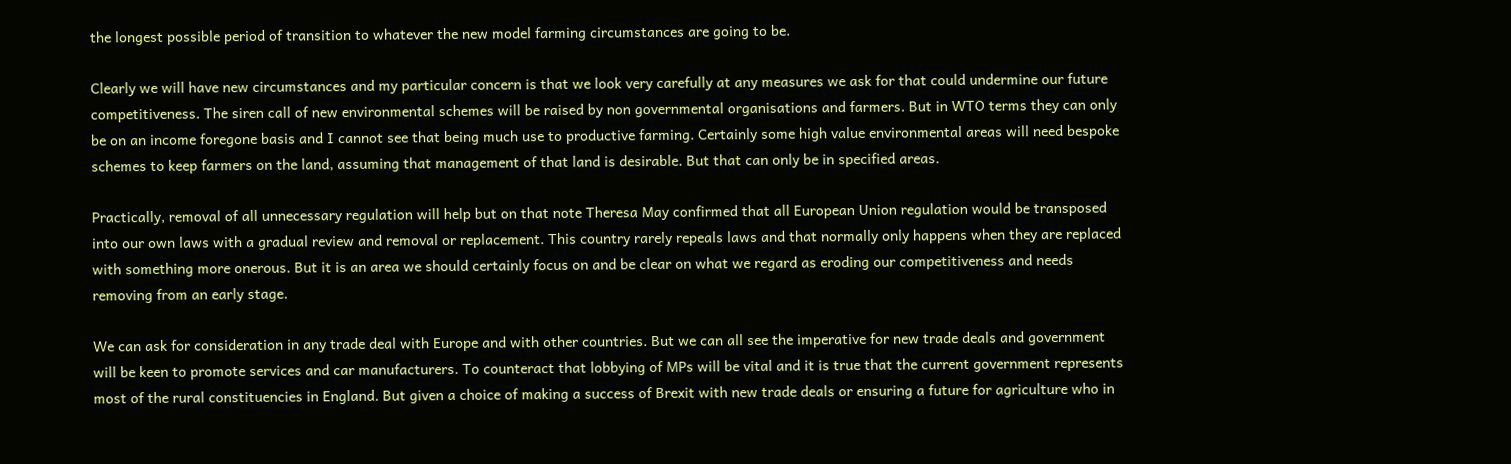the longest possible period of transition to whatever the new model farming circumstances are going to be.

Clearly we will have new circumstances and my particular concern is that we look very carefully at any measures we ask for that could undermine our future competitiveness. The siren call of new environmental schemes will be raised by non governmental organisations and farmers. But in WTO terms they can only be on an income foregone basis and I cannot see that being much use to productive farming. Certainly some high value environmental areas will need bespoke schemes to keep farmers on the land, assuming that management of that land is desirable. But that can only be in specified areas.

Practically, removal of all unnecessary regulation will help but on that note Theresa May confirmed that all European Union regulation would be transposed into our own laws with a gradual review and removal or replacement. This country rarely repeals laws and that normally only happens when they are replaced with something more onerous. But it is an area we should certainly focus on and be clear on what we regard as eroding our competitiveness and needs removing from an early stage.

We can ask for consideration in any trade deal with Europe and with other countries. But we can all see the imperative for new trade deals and government will be keen to promote services and car manufacturers. To counteract that lobbying of MPs will be vital and it is true that the current government represents most of the rural constituencies in England. But given a choice of making a success of Brexit with new trade deals or ensuring a future for agriculture who in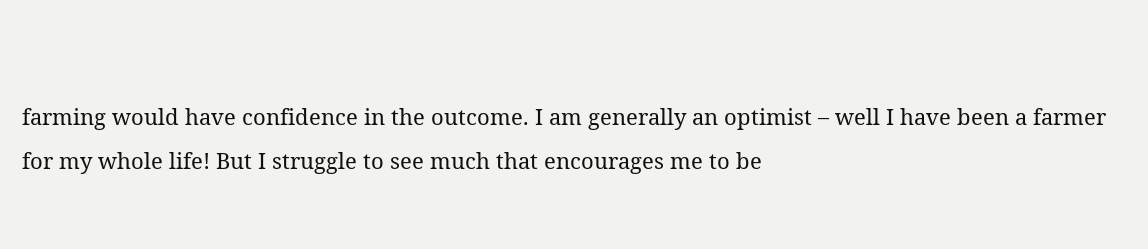farming would have confidence in the outcome. I am generally an optimist – well I have been a farmer for my whole life! But I struggle to see much that encourages me to be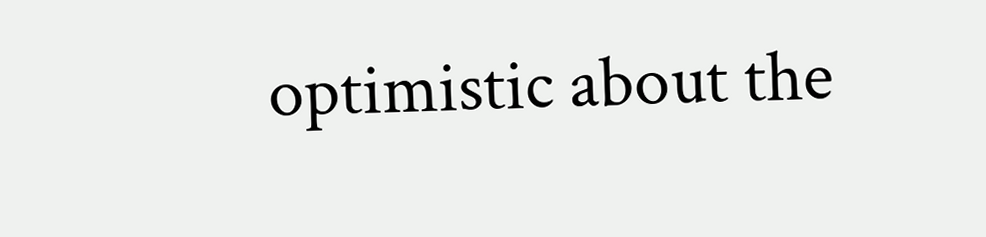optimistic about the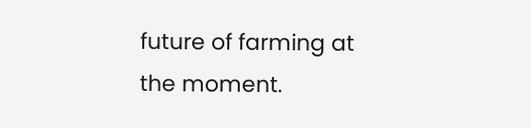future of farming at the moment.